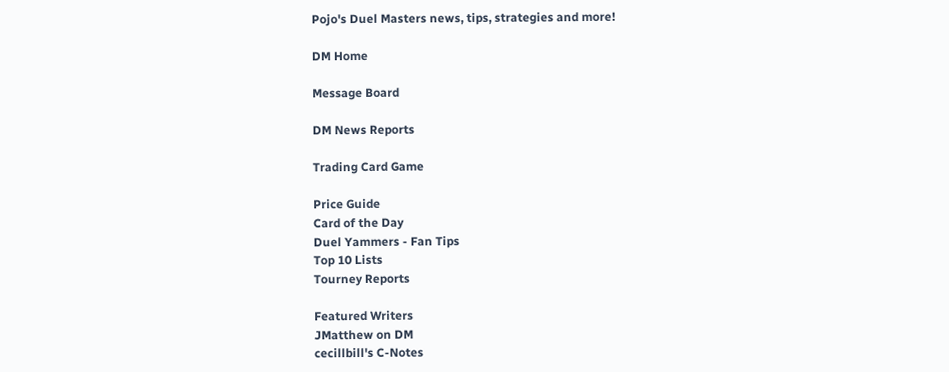Pojo's Duel Masters news, tips, strategies and more!

DM Home

Message Board

DM News Reports

Trading Card Game

Price Guide
Card of the Day
Duel Yammers - Fan Tips
Top 10 Lists
Tourney Reports

Featured Writers
JMatthew on DM
cecillbill's C-Notes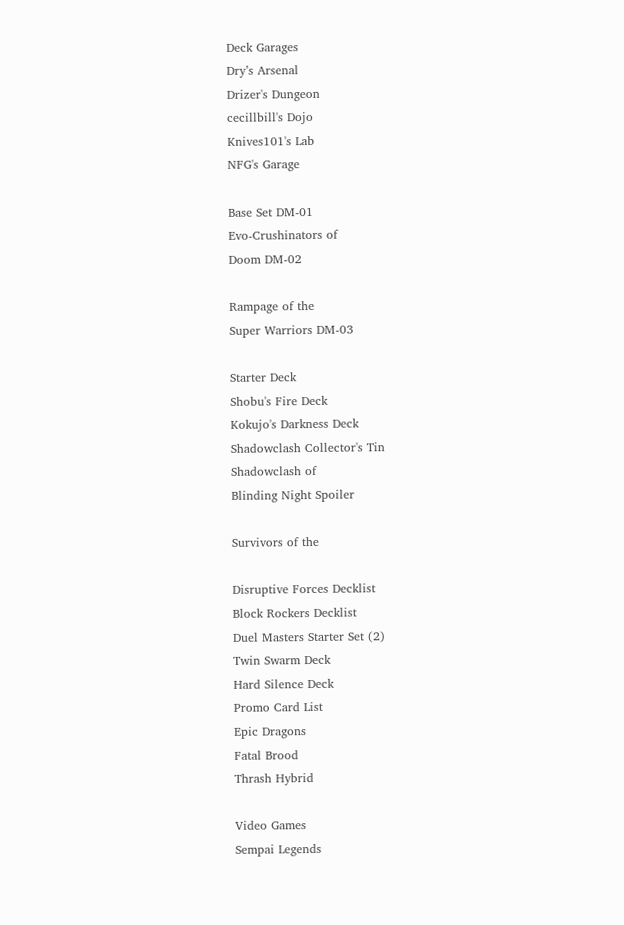Deck Garages
Dry’s Arsenal
Drizer's Dungeon
cecillbill's Dojo
Knives101's Lab
NFG's Garage

Base Set DM-01
Evo-Crushinators of
Doom DM-02

Rampage of the
Super Warriors DM-03

Starter Deck
Shobu's Fire Deck
Kokujo's Darkness Deck
Shadowclash Collector's Tin
Shadowclash of
Blinding Night Spoiler

Survivors of the

Disruptive Forces Decklist
Block Rockers Decklist
Duel Masters Starter Set (2)
Twin Swarm Deck
Hard Silence Deck
Promo Card List
Epic Dragons
Fatal Brood
Thrash Hybrid

Video Games
Sempai Legends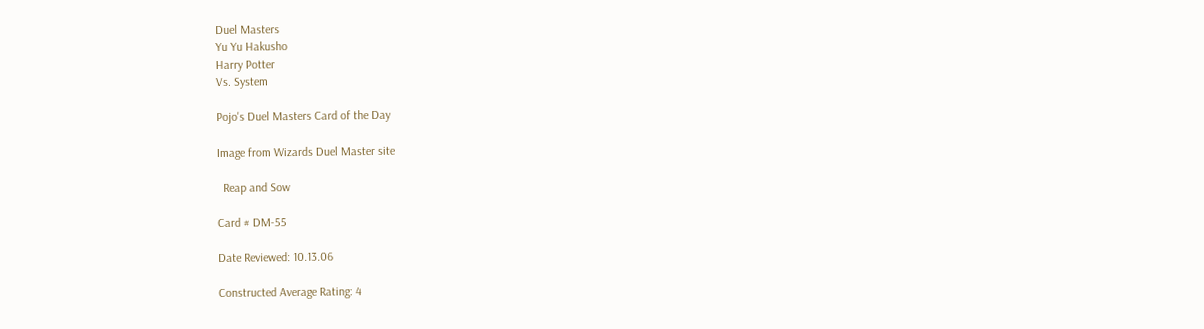Duel Masters
Yu Yu Hakusho
Harry Potter
Vs. System

Pojo's Duel Masters Card of the Day

Image from Wizards Duel Master site

  Reap and Sow

Card # DM-55

Date Reviewed: 10.13.06

Constructed Average Rating: 4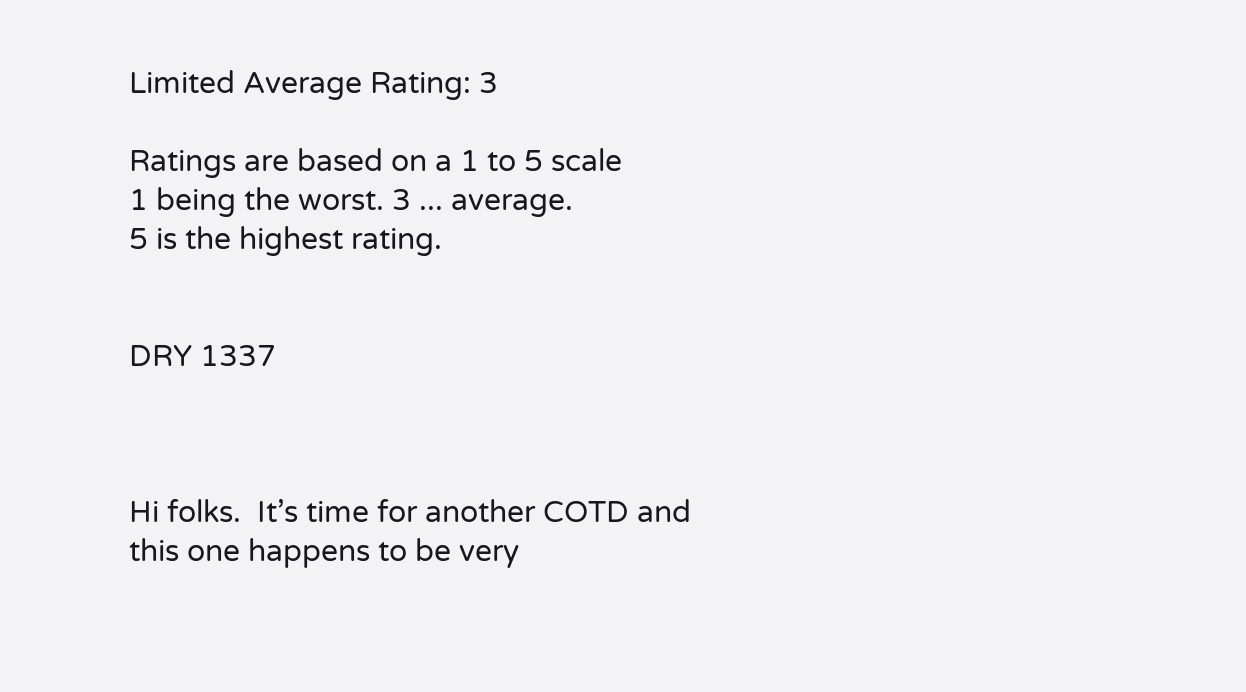Limited Average Rating: 3

Ratings are based on a 1 to 5 scale
1 being the worst. 3 ... average.
5 is the highest rating.


DRY 1337



Hi folks.  It’s time for another COTD and this one happens to be very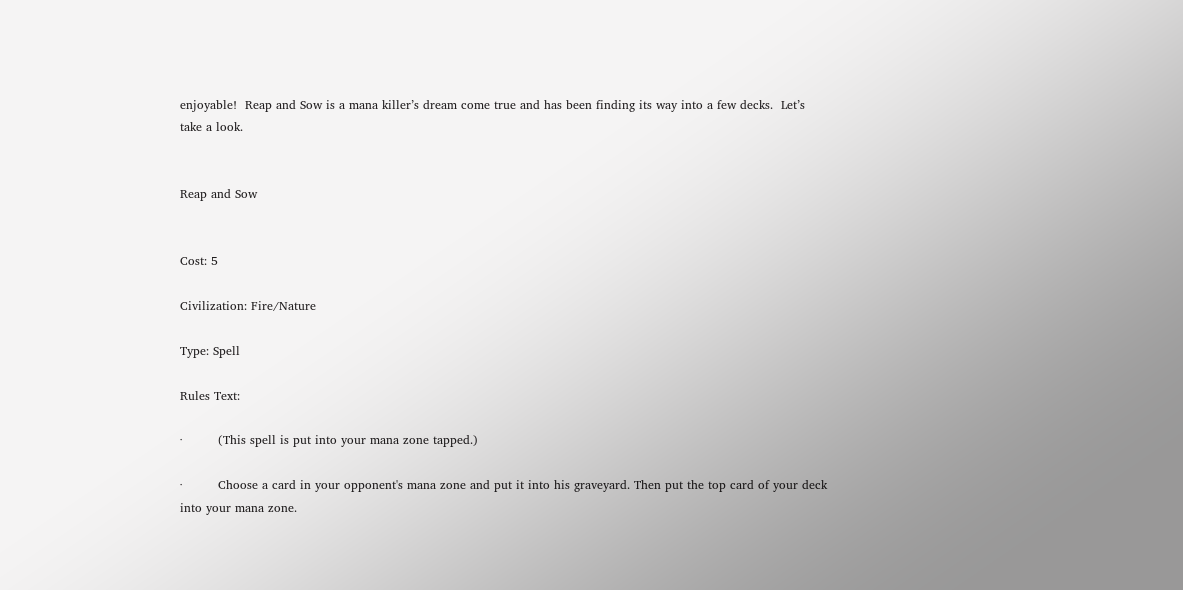enjoyable!  Reap and Sow is a mana killer’s dream come true and has been finding its way into a few decks.  Let’s take a look.


Reap and Sow


Cost: 5

Civilization: Fire/Nature

Type: Spell

Rules Text:

·         (This spell is put into your mana zone tapped.)

·         Choose a card in your opponent's mana zone and put it into his graveyard. Then put the top card of your deck into your mana zone.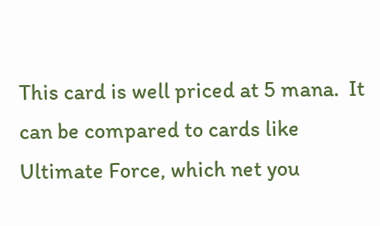This card is well priced at 5 mana.  It can be compared to cards like Ultimate Force, which net you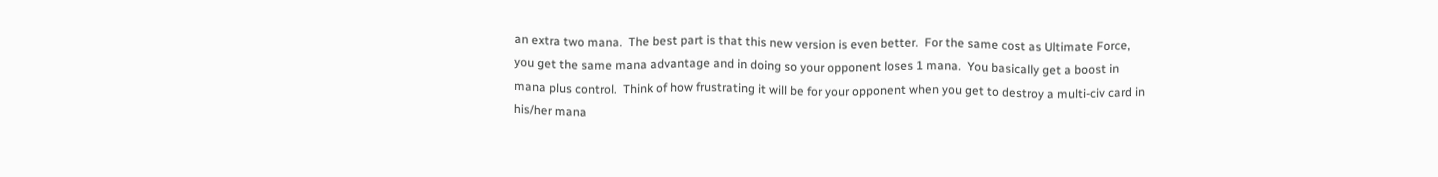an extra two mana.  The best part is that this new version is even better.  For the same cost as Ultimate Force, you get the same mana advantage and in doing so your opponent loses 1 mana.  You basically get a boost in mana plus control.  Think of how frustrating it will be for your opponent when you get to destroy a multi-civ card in his/her mana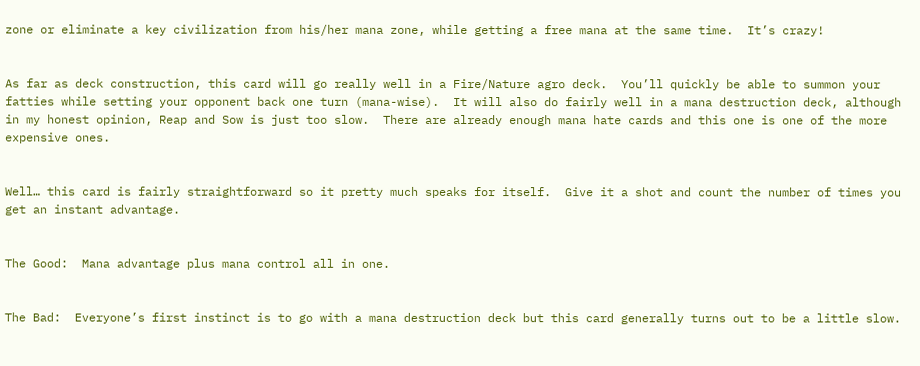zone or eliminate a key civilization from his/her mana zone, while getting a free mana at the same time.  It’s crazy!


As far as deck construction, this card will go really well in a Fire/Nature agro deck.  You’ll quickly be able to summon your fatties while setting your opponent back one turn (mana-wise).  It will also do fairly well in a mana destruction deck, although in my honest opinion, Reap and Sow is just too slow.  There are already enough mana hate cards and this one is one of the more expensive ones.


Well… this card is fairly straightforward so it pretty much speaks for itself.  Give it a shot and count the number of times you get an instant advantage.


The Good:  Mana advantage plus mana control all in one.


The Bad:  Everyone’s first instinct is to go with a mana destruction deck but this card generally turns out to be a little slow.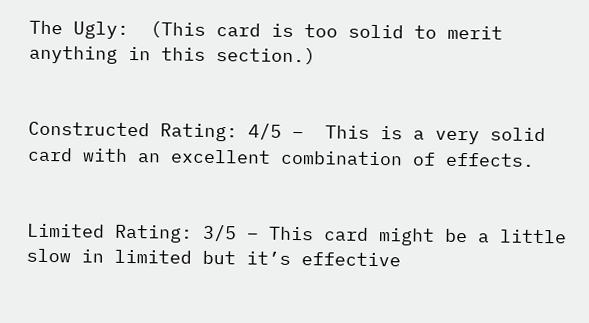The Ugly:  (This card is too solid to merit anything in this section.)


Constructed Rating: 4/5 –  This is a very solid card with an excellent combination of effects.


Limited Rating: 3/5 – This card might be a little slow in limited but it’s effective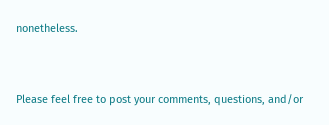nonetheless.


Please feel free to post your comments, questions, and/or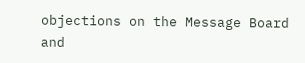objections on the Message Board and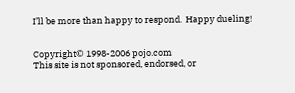I’ll be more than happy to respond.  Happy dueling!


Copyright© 1998-2006 pojo.com
This site is not sponsored, endorsed, or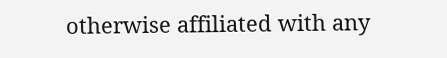otherwise affiliated with any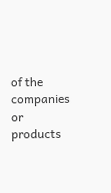of the companies or products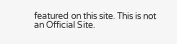featured on this site. This is not an Official Site.